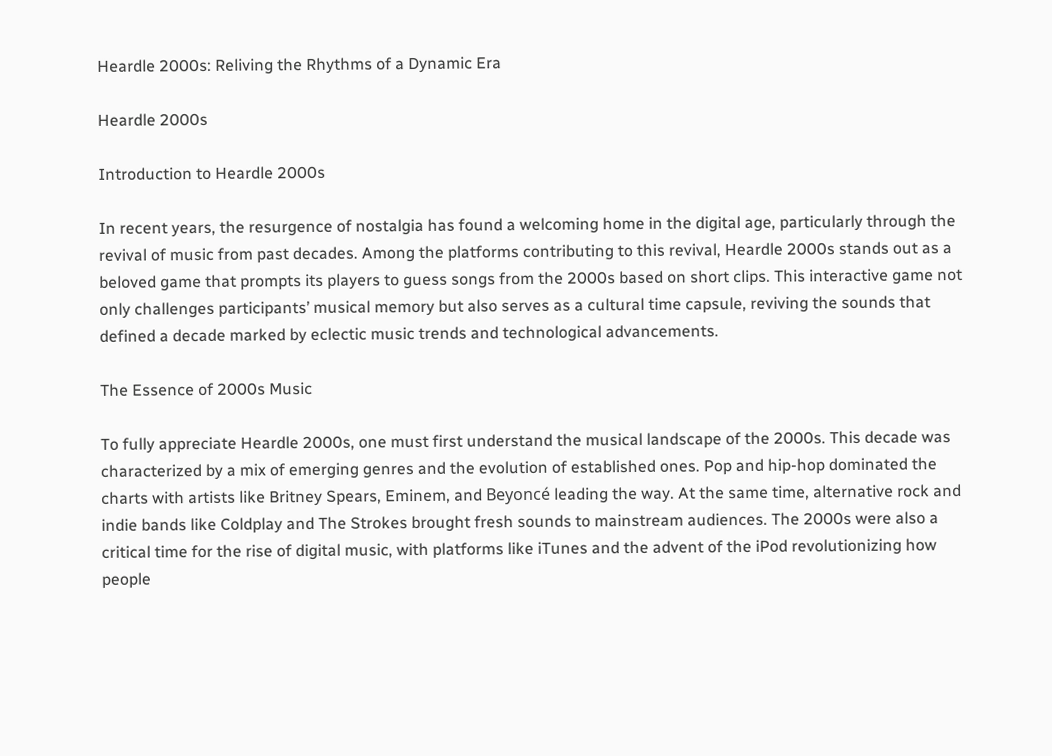Heardle 2000s: Reliving the Rhythms of a Dynamic Era

Heardle 2000s

Introduction to Heardle 2000s

In recent years, the resurgence of nostalgia has found a welcoming home in the digital age, particularly through the revival of music from past decades. Among the platforms contributing to this revival, Heardle 2000s stands out as a beloved game that prompts its players to guess songs from the 2000s based on short clips. This interactive game not only challenges participants’ musical memory but also serves as a cultural time capsule, reviving the sounds that defined a decade marked by eclectic music trends and technological advancements.

The Essence of 2000s Music

To fully appreciate Heardle 2000s, one must first understand the musical landscape of the 2000s. This decade was characterized by a mix of emerging genres and the evolution of established ones. Pop and hip-hop dominated the charts with artists like Britney Spears, Eminem, and Beyoncé leading the way. At the same time, alternative rock and indie bands like Coldplay and The Strokes brought fresh sounds to mainstream audiences. The 2000s were also a critical time for the rise of digital music, with platforms like iTunes and the advent of the iPod revolutionizing how people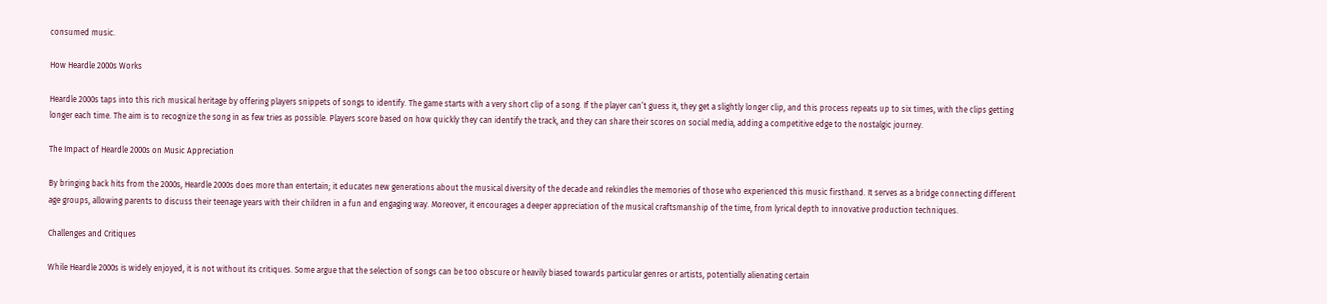consumed music.

How Heardle 2000s Works

Heardle 2000s taps into this rich musical heritage by offering players snippets of songs to identify. The game starts with a very short clip of a song. If the player can’t guess it, they get a slightly longer clip, and this process repeats up to six times, with the clips getting longer each time. The aim is to recognize the song in as few tries as possible. Players score based on how quickly they can identify the track, and they can share their scores on social media, adding a competitive edge to the nostalgic journey.

The Impact of Heardle 2000s on Music Appreciation

By bringing back hits from the 2000s, Heardle 2000s does more than entertain; it educates new generations about the musical diversity of the decade and rekindles the memories of those who experienced this music firsthand. It serves as a bridge connecting different age groups, allowing parents to discuss their teenage years with their children in a fun and engaging way. Moreover, it encourages a deeper appreciation of the musical craftsmanship of the time, from lyrical depth to innovative production techniques.

Challenges and Critiques

While Heardle 2000s is widely enjoyed, it is not without its critiques. Some argue that the selection of songs can be too obscure or heavily biased towards particular genres or artists, potentially alienating certain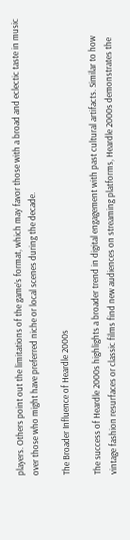players. Others point out the limitations of the game’s format, which may favor those with a broad and eclectic taste in music over those who might have preferred niche or local scenes during the decade.

The Broader Influence of Heardle 2000s

The success of Heardle 2000s highlights a broader trend in digital engagement with past cultural artifacts. Similar to how vintage fashion resurfaces or classic films find new audiences on streaming platforms, Heardle 2000s demonstrates the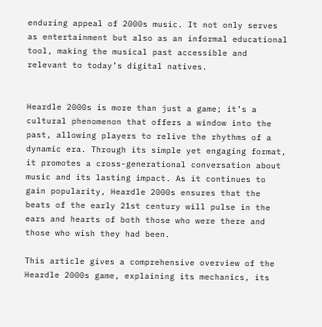enduring appeal of 2000s music. It not only serves as entertainment but also as an informal educational tool, making the musical past accessible and relevant to today’s digital natives.


Heardle 2000s is more than just a game; it’s a cultural phenomenon that offers a window into the past, allowing players to relive the rhythms of a dynamic era. Through its simple yet engaging format, it promotes a cross-generational conversation about music and its lasting impact. As it continues to gain popularity, Heardle 2000s ensures that the beats of the early 21st century will pulse in the ears and hearts of both those who were there and those who wish they had been.

This article gives a comprehensive overview of the Heardle 2000s game, explaining its mechanics, its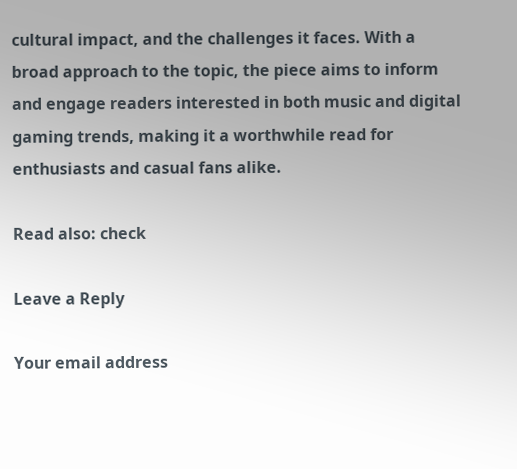cultural impact, and the challenges it faces. With a broad approach to the topic, the piece aims to inform and engage readers interested in both music and digital gaming trends, making it a worthwhile read for enthusiasts and casual fans alike.

Read also: check

Leave a Reply

Your email address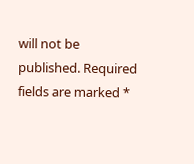will not be published. Required fields are marked *